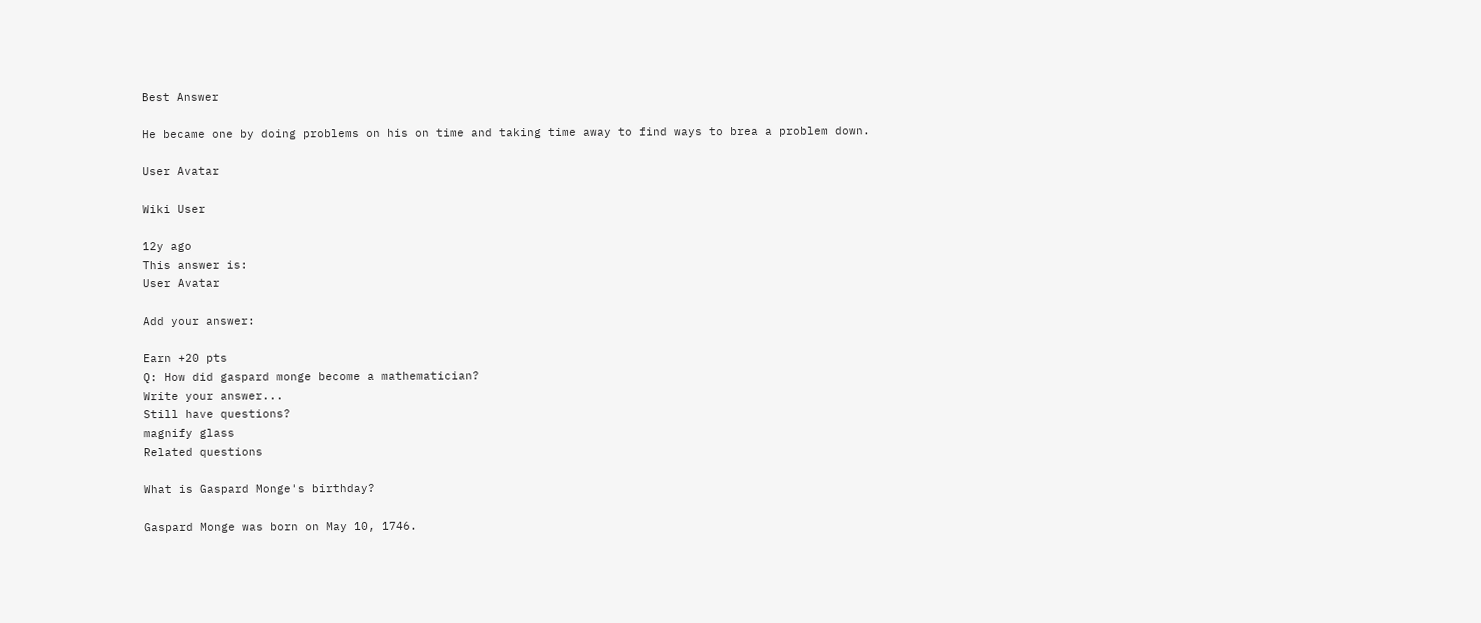Best Answer

He became one by doing problems on his on time and taking time away to find ways to brea a problem down.

User Avatar

Wiki User

12y ago
This answer is:
User Avatar

Add your answer:

Earn +20 pts
Q: How did gaspard monge become a mathematician?
Write your answer...
Still have questions?
magnify glass
Related questions

What is Gaspard Monge's birthday?

Gaspard Monge was born on May 10, 1746.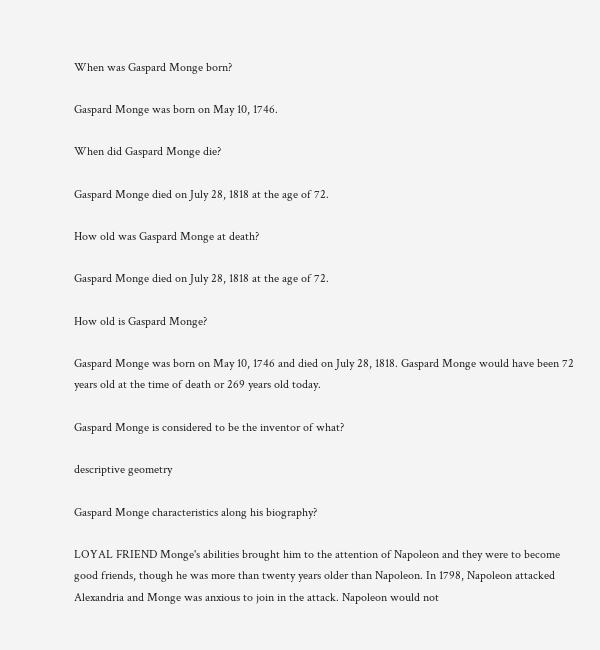When was Gaspard Monge born?

Gaspard Monge was born on May 10, 1746.

When did Gaspard Monge die?

Gaspard Monge died on July 28, 1818 at the age of 72.

How old was Gaspard Monge at death?

Gaspard Monge died on July 28, 1818 at the age of 72.

How old is Gaspard Monge?

Gaspard Monge was born on May 10, 1746 and died on July 28, 1818. Gaspard Monge would have been 72 years old at the time of death or 269 years old today.

Gaspard Monge is considered to be the inventor of what?

descriptive geometry

Gaspard Monge characteristics along his biography?

LOYAL FRIEND Monge's abilities brought him to the attention of Napoleon and they were to become good friends, though he was more than twenty years older than Napoleon. In 1798, Napoleon attacked Alexandria and Monge was anxious to join in the attack. Napoleon would not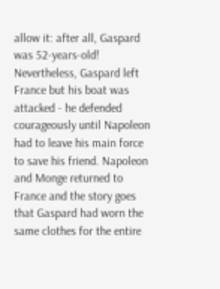allow it: after all, Gaspard was 52-years-old! Nevertheless, Gaspard left France but his boat was attacked - he defended courageously until Napoleon had to leave his main force to save his friend. Napoleon and Monge returned to France and the story goes that Gaspard had worn the same clothes for the entire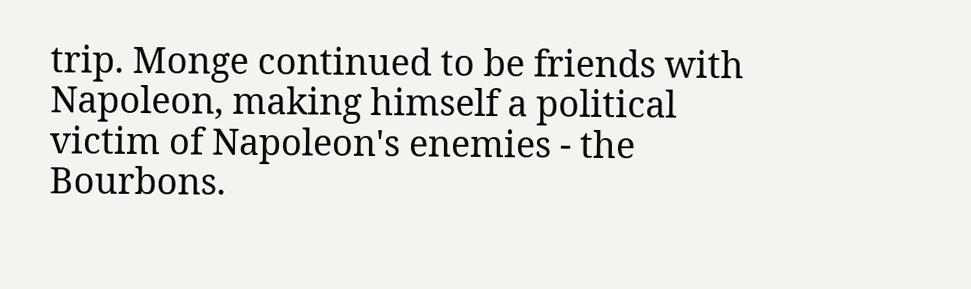trip. Monge continued to be friends with Napoleon, making himself a political victim of Napoleon's enemies - the Bourbons.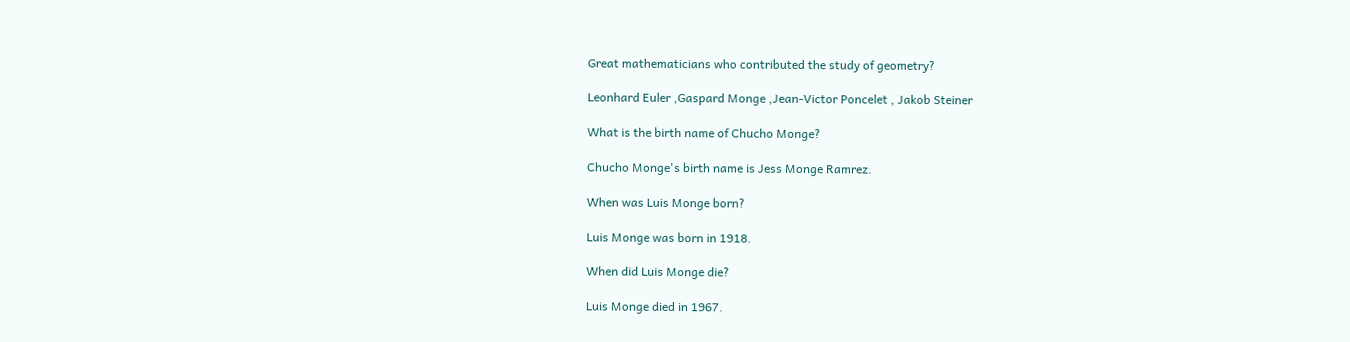Great mathematicians who contributed the study of geometry?

Leonhard Euler ,Gaspard Monge ,Jean-Victor Poncelet , Jakob Steiner

What is the birth name of Chucho Monge?

Chucho Monge's birth name is Jess Monge Ramrez.

When was Luis Monge born?

Luis Monge was born in 1918.

When did Luis Monge die?

Luis Monge died in 1967.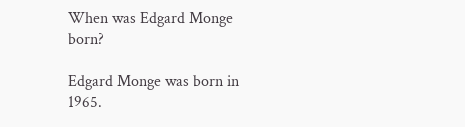When was Edgard Monge born?

Edgard Monge was born in 1965.